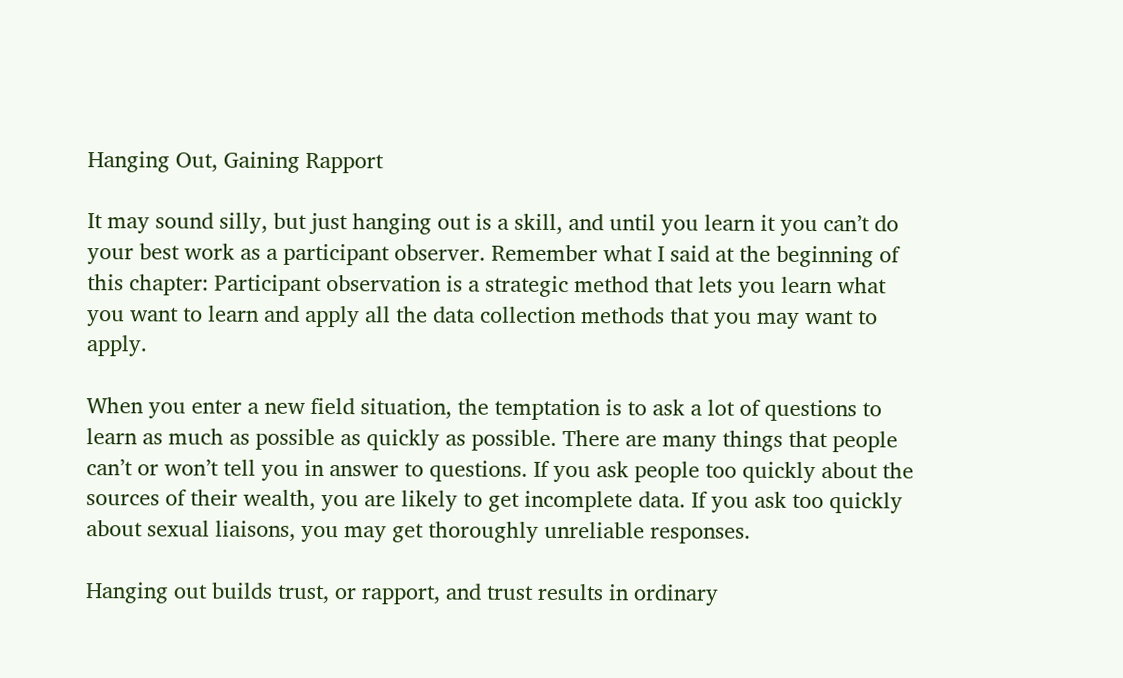Hanging Out, Gaining Rapport

It may sound silly, but just hanging out is a skill, and until you learn it you can’t do your best work as a participant observer. Remember what I said at the beginning of this chapter: Participant observation is a strategic method that lets you learn what you want to learn and apply all the data collection methods that you may want to apply.

When you enter a new field situation, the temptation is to ask a lot of questions to learn as much as possible as quickly as possible. There are many things that people can’t or won’t tell you in answer to questions. If you ask people too quickly about the sources of their wealth, you are likely to get incomplete data. If you ask too quickly about sexual liaisons, you may get thoroughly unreliable responses.

Hanging out builds trust, or rapport, and trust results in ordinary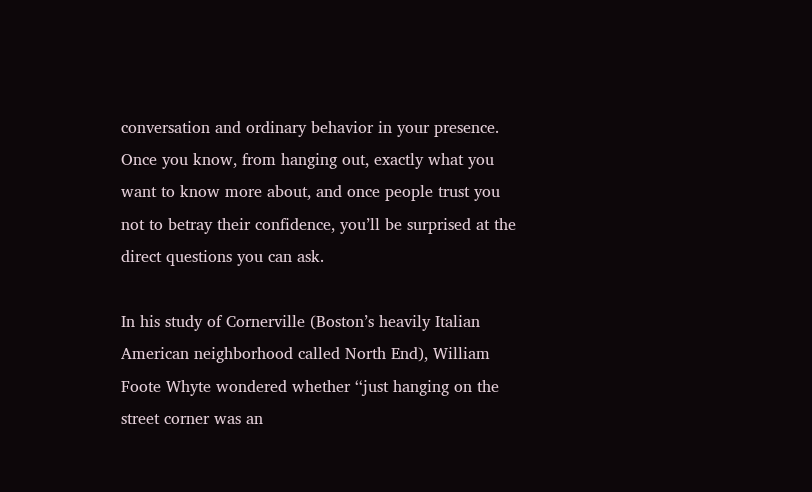conversation and ordinary behavior in your presence. Once you know, from hanging out, exactly what you want to know more about, and once people trust you not to betray their confidence, you’ll be surprised at the direct questions you can ask.

In his study of Cornerville (Boston’s heavily Italian American neighborhood called North End), William Foote Whyte wondered whether ‘‘just hanging on the street corner was an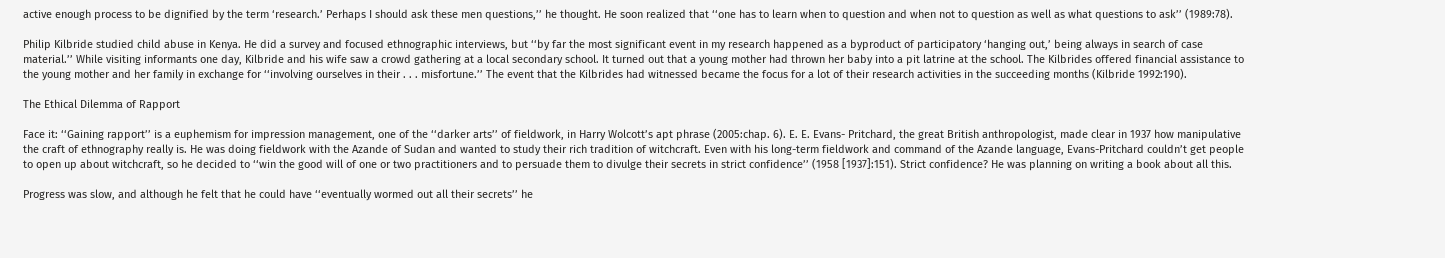active enough process to be dignified by the term ‘research.’ Perhaps I should ask these men questions,’’ he thought. He soon realized that ‘‘one has to learn when to question and when not to question as well as what questions to ask’’ (1989:78).

Philip Kilbride studied child abuse in Kenya. He did a survey and focused ethnographic interviews, but ‘‘by far the most significant event in my research happened as a byproduct of participatory ‘hanging out,’ being always in search of case material.’’ While visiting informants one day, Kilbride and his wife saw a crowd gathering at a local secondary school. It turned out that a young mother had thrown her baby into a pit latrine at the school. The Kilbrides offered financial assistance to the young mother and her family in exchange for ‘‘involving ourselves in their . . . misfortune.’’ The event that the Kilbrides had witnessed became the focus for a lot of their research activities in the succeeding months (Kilbride 1992:190).

The Ethical Dilemma of Rapport

Face it: ‘‘Gaining rapport’’ is a euphemism for impression management, one of the ‘‘darker arts’’ of fieldwork, in Harry Wolcott’s apt phrase (2005:chap. 6). E. E. Evans- Pritchard, the great British anthropologist, made clear in 1937 how manipulative the craft of ethnography really is. He was doing fieldwork with the Azande of Sudan and wanted to study their rich tradition of witchcraft. Even with his long-term fieldwork and command of the Azande language, Evans-Pritchard couldn’t get people to open up about witchcraft, so he decided to ‘‘win the good will of one or two practitioners and to persuade them to divulge their secrets in strict confidence’’ (1958 [1937]:151). Strict confidence? He was planning on writing a book about all this.

Progress was slow, and although he felt that he could have ‘‘eventually wormed out all their secrets’’ he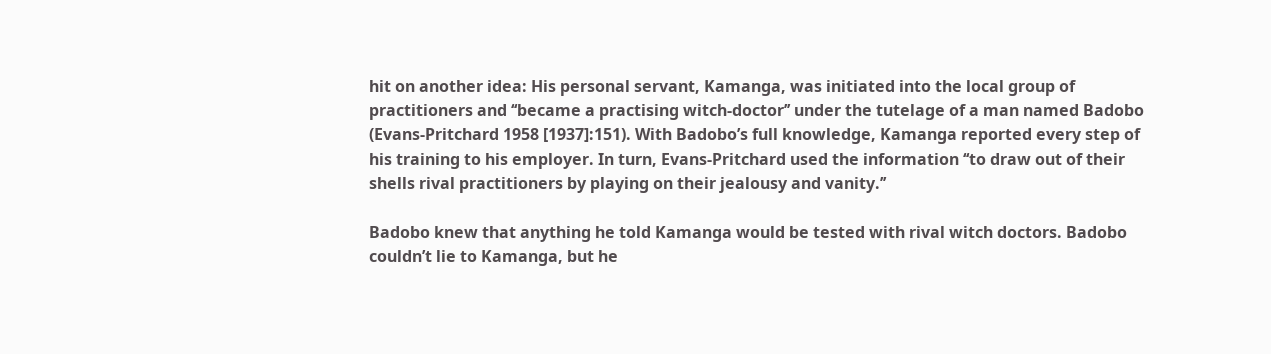hit on another idea: His personal servant, Kamanga, was initiated into the local group of practitioners and ‘‘became a practising witch-doctor’’ under the tutelage of a man named Badobo (Evans-Pritchard 1958 [1937]:151). With Badobo’s full knowledge, Kamanga reported every step of his training to his employer. In turn, Evans-Pritchard used the information ‘‘to draw out of their shells rival practitioners by playing on their jealousy and vanity.’’

Badobo knew that anything he told Kamanga would be tested with rival witch doctors. Badobo couldn’t lie to Kamanga, but he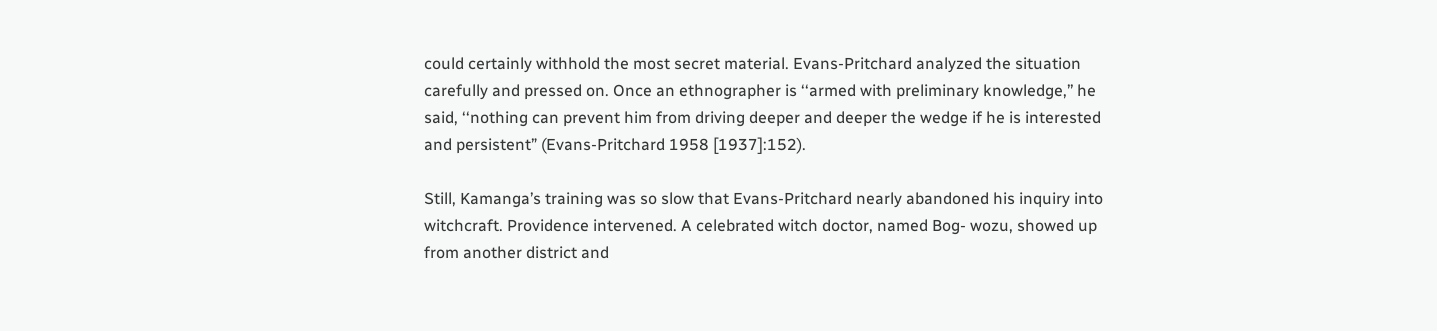could certainly withhold the most secret material. Evans-Pritchard analyzed the situation carefully and pressed on. Once an ethnographer is ‘‘armed with preliminary knowledge,’’ he said, ‘‘nothing can prevent him from driving deeper and deeper the wedge if he is interested and persistent” (Evans-Pritchard 1958 [1937]:152).

Still, Kamanga’s training was so slow that Evans-Pritchard nearly abandoned his inquiry into witchcraft. Providence intervened. A celebrated witch doctor, named Bog- wozu, showed up from another district and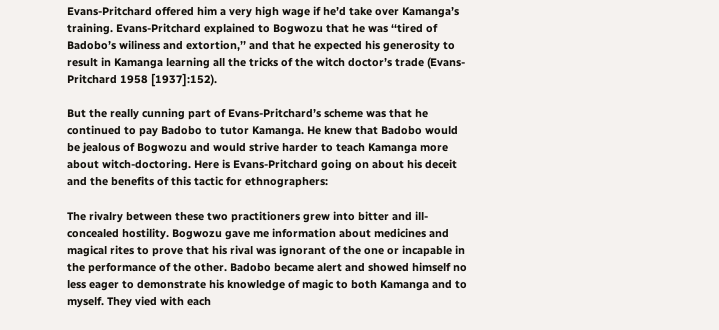Evans-Pritchard offered him a very high wage if he’d take over Kamanga’s training. Evans-Pritchard explained to Bogwozu that he was ‘‘tired of Badobo’s wiliness and extortion,’’ and that he expected his generosity to result in Kamanga learning all the tricks of the witch doctor’s trade (Evans-Pritchard 1958 [1937]:152).

But the really cunning part of Evans-Pritchard’s scheme was that he continued to pay Badobo to tutor Kamanga. He knew that Badobo would be jealous of Bogwozu and would strive harder to teach Kamanga more about witch-doctoring. Here is Evans-Pritchard going on about his deceit and the benefits of this tactic for ethnographers:

The rivalry between these two practitioners grew into bitter and ill-concealed hostility. Bogwozu gave me information about medicines and magical rites to prove that his rival was ignorant of the one or incapable in the performance of the other. Badobo became alert and showed himself no less eager to demonstrate his knowledge of magic to both Kamanga and to myself. They vied with each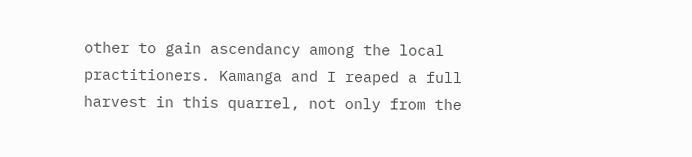other to gain ascendancy among the local practitioners. Kamanga and I reaped a full harvest in this quarrel, not only from the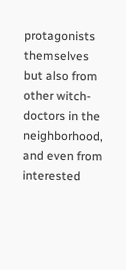protagonists themselves but also from other witch-doctors in the neighborhood, and even from interested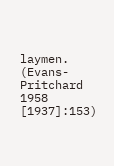laymen. (Evans-Pritchard 1958 [1937]:153)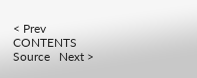< Prev   CONTENTS   Source   Next >